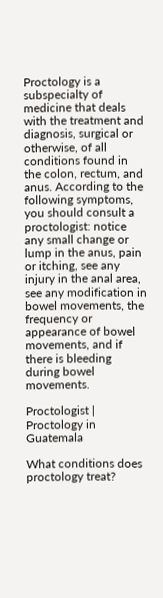Proctology is a subspecialty of medicine that deals with the treatment and diagnosis, surgical or otherwise, of all conditions found in the colon, rectum, and anus. According to the following symptoms, you should consult a proctologist: notice any small change or lump in the anus, pain or itching, see any injury in the anal area, see any modification in bowel movements, the frequency or appearance of bowel movements, and if there is bleeding during bowel movements.

Proctologist | Proctology in Guatemala

What conditions does proctology treat?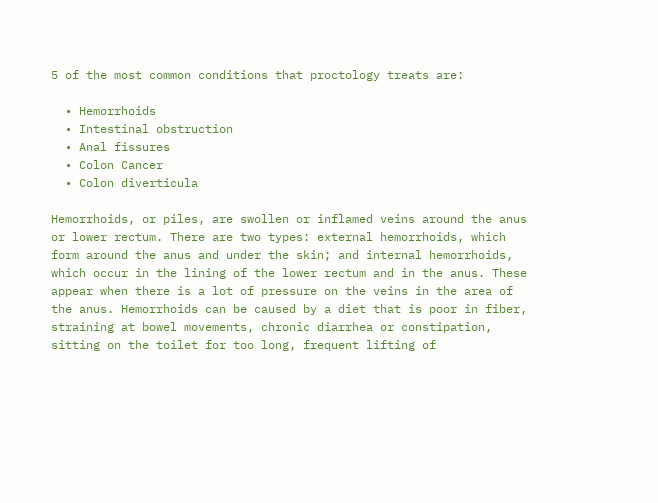5 of the most common conditions that proctology treats are:

  • Hemorrhoids
  • Intestinal obstruction
  • Anal fissures
  • Colon Cancer
  • Colon diverticula

Hemorrhoids, or piles, are swollen or inflamed veins around the anus or lower rectum. There are two types: external hemorrhoids, which form around the anus and under the skin; and internal hemorrhoids, which occur in the lining of the lower rectum and in the anus. These appear when there is a lot of pressure on the veins in the area of the anus. Hemorrhoids can be caused by a diet that is poor in fiber, straining at bowel movements, chronic diarrhea or constipation, sitting on the toilet for too long, frequent lifting of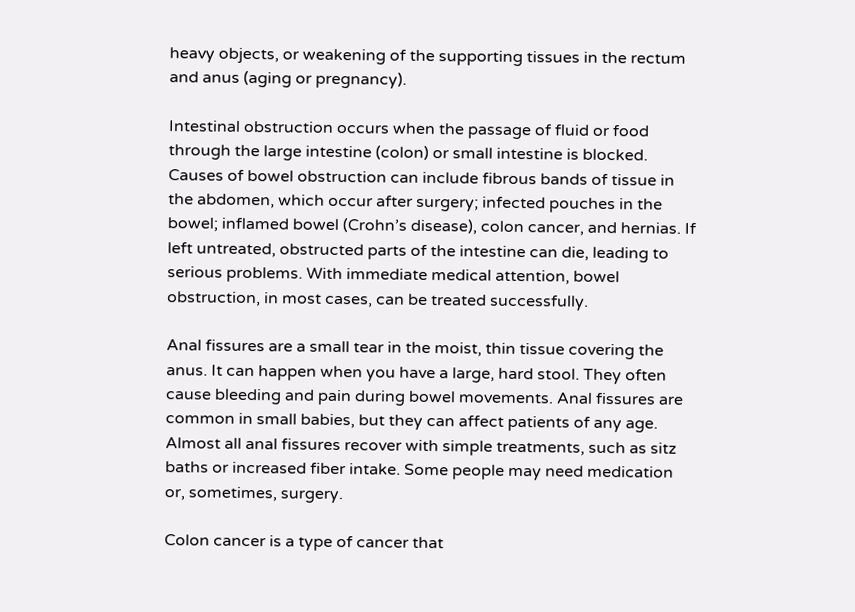heavy objects, or weakening of the supporting tissues in the rectum and anus (aging or pregnancy).

Intestinal obstruction occurs when the passage of fluid or food through the large intestine (colon) or small intestine is blocked. Causes of bowel obstruction can include fibrous bands of tissue in the abdomen, which occur after surgery; infected pouches in the bowel; inflamed bowel (Crohn’s disease), colon cancer, and hernias. If left untreated, obstructed parts of the intestine can die, leading to serious problems. With immediate medical attention, bowel obstruction, in most cases, can be treated successfully.

Anal fissures are a small tear in the moist, thin tissue covering the anus. It can happen when you have a large, hard stool. They often cause bleeding and pain during bowel movements. Anal fissures are common in small babies, but they can affect patients of any age. Almost all anal fissures recover with simple treatments, such as sitz baths or increased fiber intake. Some people may need medication or, sometimes, surgery.

Colon cancer is a type of cancer that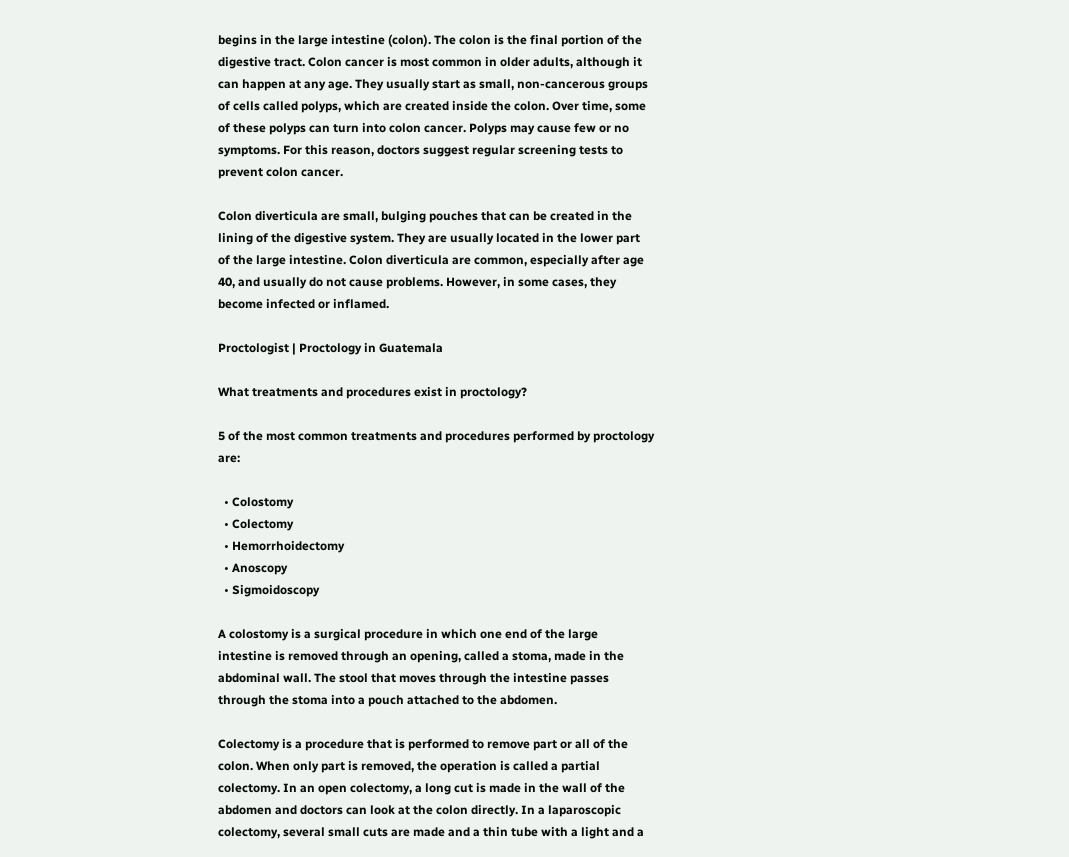begins in the large intestine (colon). The colon is the final portion of the digestive tract. Colon cancer is most common in older adults, although it can happen at any age. They usually start as small, non-cancerous groups of cells called polyps, which are created inside the colon. Over time, some of these polyps can turn into colon cancer. Polyps may cause few or no symptoms. For this reason, doctors suggest regular screening tests to prevent colon cancer.

Colon diverticula are small, bulging pouches that can be created in the lining of the digestive system. They are usually located in the lower part of the large intestine. Colon diverticula are common, especially after age 40, and usually do not cause problems. However, in some cases, they become infected or inflamed.

Proctologist | Proctology in Guatemala

What treatments and procedures exist in proctology?

5 of the most common treatments and procedures performed by proctology are:

  • Colostomy
  • Colectomy
  • Hemorrhoidectomy
  • Anoscopy
  • Sigmoidoscopy

A colostomy is a surgical procedure in which one end of the large intestine is removed through an opening, called a stoma, made in the abdominal wall. The stool that moves through the intestine passes through the stoma into a pouch attached to the abdomen.

Colectomy is a procedure that is performed to remove part or all of the colon. When only part is removed, the operation is called a partial colectomy. In an open colectomy, a long cut is made in the wall of the abdomen and doctors can look at the colon directly. In a laparoscopic colectomy, several small cuts are made and a thin tube with a light and a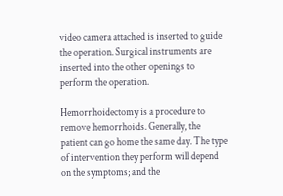video camera attached is inserted to guide the operation. Surgical instruments are inserted into the other openings to perform the operation.

Hemorrhoidectomy is a procedure to remove hemorrhoids. Generally, the patient can go home the same day. The type of intervention they perform will depend on the symptoms; and the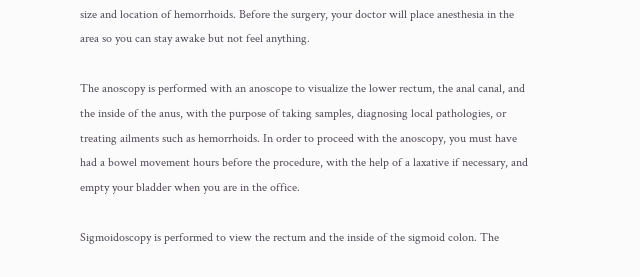size and location of hemorrhoids. Before the surgery, your doctor will place anesthesia in the area so you can stay awake but not feel anything.

The anoscopy is performed with an anoscope to visualize the lower rectum, the anal canal, and the inside of the anus, with the purpose of taking samples, diagnosing local pathologies, or treating ailments such as hemorrhoids. In order to proceed with the anoscopy, you must have had a bowel movement hours before the procedure, with the help of a laxative if necessary, and empty your bladder when you are in the office.

Sigmoidoscopy is performed to view the rectum and the inside of the sigmoid colon. The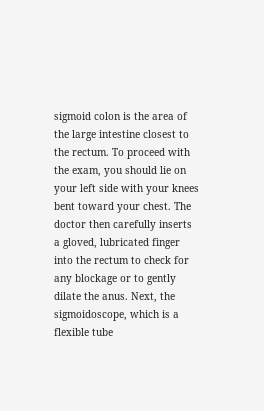sigmoid colon is the area of the large intestine closest to the rectum. To proceed with the exam, you should lie on your left side with your knees bent toward your chest. The doctor then carefully inserts a gloved, lubricated finger into the rectum to check for any blockage or to gently dilate the anus. Next, the sigmoidoscope, which is a flexible tube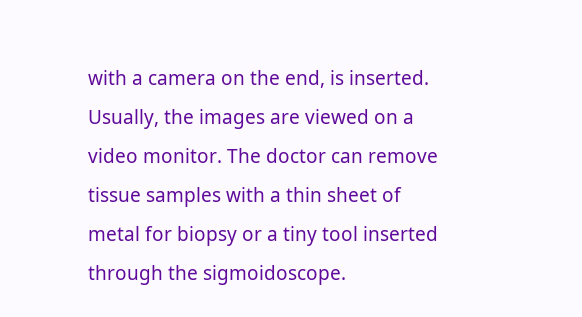with a camera on the end, is inserted. Usually, the images are viewed on a video monitor. The doctor can remove tissue samples with a thin sheet of metal for biopsy or a tiny tool inserted through the sigmoidoscope.